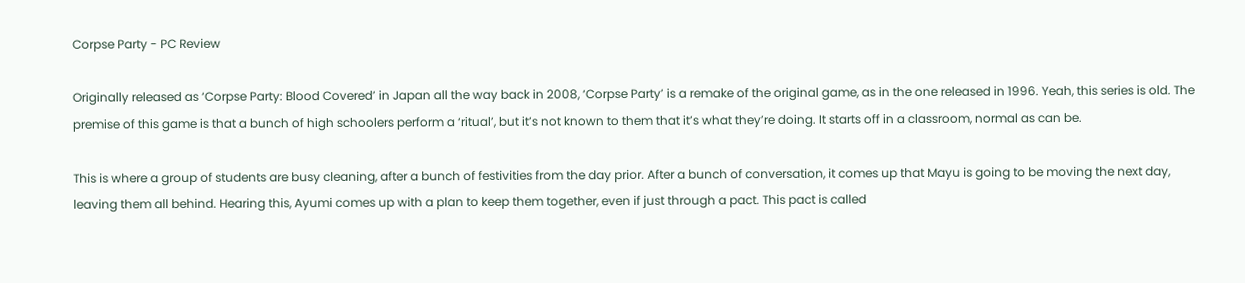Corpse Party - PC Review

Originally released as ‘Corpse Party: Blood Covered’ in Japan all the way back in 2008, ‘Corpse Party’ is a remake of the original game, as in the one released in 1996. Yeah, this series is old. The premise of this game is that a bunch of high schoolers perform a ‘ritual’, but it’s not known to them that it’s what they’re doing. It starts off in a classroom, normal as can be.

This is where a group of students are busy cleaning, after a bunch of festivities from the day prior. After a bunch of conversation, it comes up that Mayu is going to be moving the next day, leaving them all behind. Hearing this, Ayumi comes up with a plan to keep them together, even if just through a pact. This pact is called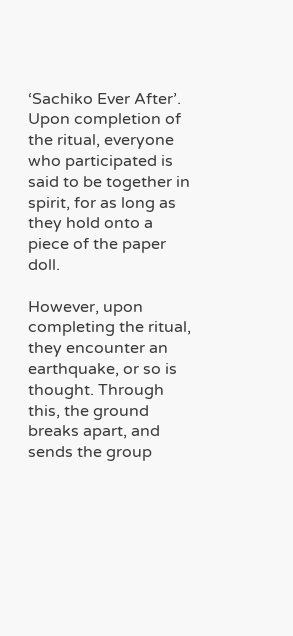‘Sachiko Ever After’. Upon completion of the ritual, everyone who participated is said to be together in spirit, for as long as they hold onto a piece of the paper doll.

However, upon completing the ritual, they encounter an earthquake, or so is thought. Through this, the ground breaks apart, and sends the group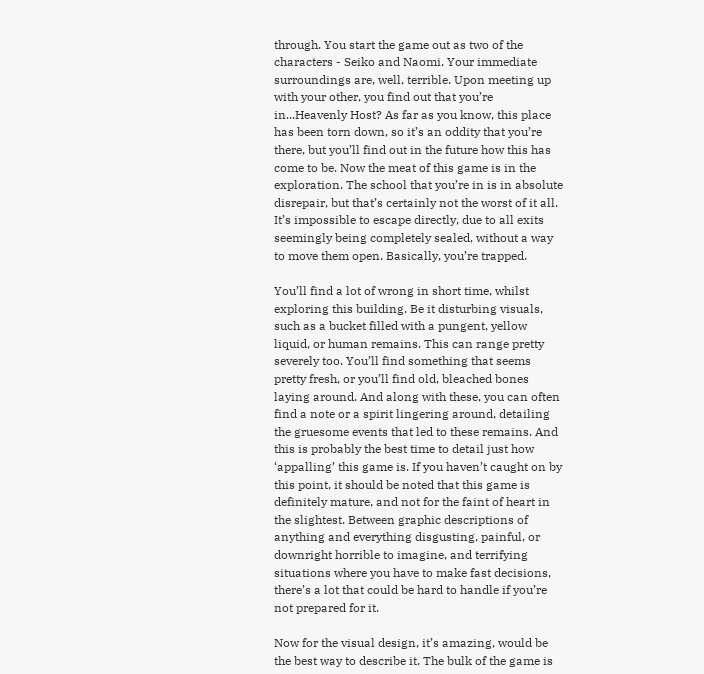through. You start the game out as two of the characters - Seiko and Naomi. Your immediate surroundings are, well, terrible. Upon meeting up with your other, you find out that you’re in...Heavenly Host? As far as you know, this place has been torn down, so it’s an oddity that you’re there, but you’ll find out in the future how this has come to be. Now the meat of this game is in the exploration. The school that you’re in is in absolute disrepair, but that’s certainly not the worst of it all. It’s impossible to escape directly, due to all exits seemingly being completely sealed, without a way to move them open. Basically, you’re trapped.

You’ll find a lot of wrong in short time, whilst exploring this building. Be it disturbing visuals, such as a bucket filled with a pungent, yellow liquid, or human remains. This can range pretty severely too. You’ll find something that seems pretty fresh, or you’ll find old, bleached bones laying around. And along with these, you can often find a note or a spirit lingering around, detailing the gruesome events that led to these remains. And this is probably the best time to detail just how ‘appalling’ this game is. If you haven’t caught on by this point, it should be noted that this game is definitely mature, and not for the faint of heart in the slightest. Between graphic descriptions of anything and everything disgusting, painful, or downright horrible to imagine, and terrifying situations where you have to make fast decisions, there’s a lot that could be hard to handle if you’re not prepared for it.

Now for the visual design, it’s amazing, would be the best way to describe it. The bulk of the game is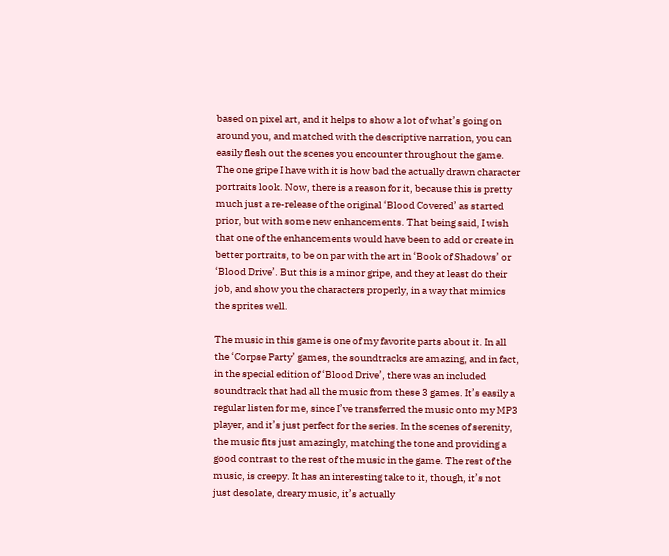based on pixel art, and it helps to show a lot of what’s going on around you, and matched with the descriptive narration, you can easily flesh out the scenes you encounter throughout the game. The one gripe I have with it is how bad the actually drawn character portraits look. Now, there is a reason for it, because this is pretty much just a re-release of the original ‘Blood Covered’ as started prior, but with some new enhancements. That being said, I wish that one of the enhancements would have been to add or create in better portraits, to be on par with the art in ‘Book of Shadows’ or ‘Blood Drive’. But this is a minor gripe, and they at least do their job, and show you the characters properly, in a way that mimics the sprites well.

The music in this game is one of my favorite parts about it. In all the ‘Corpse Party’ games, the soundtracks are amazing, and in fact, in the special edition of ‘Blood Drive’, there was an included soundtrack that had all the music from these 3 games. It’s easily a regular listen for me, since I’ve transferred the music onto my MP3 player, and it’s just perfect for the series. In the scenes of serenity, the music fits just amazingly, matching the tone and providing a good contrast to the rest of the music in the game. The rest of the music, is creepy. It has an interesting take to it, though, it’s not just desolate, dreary music, it’s actually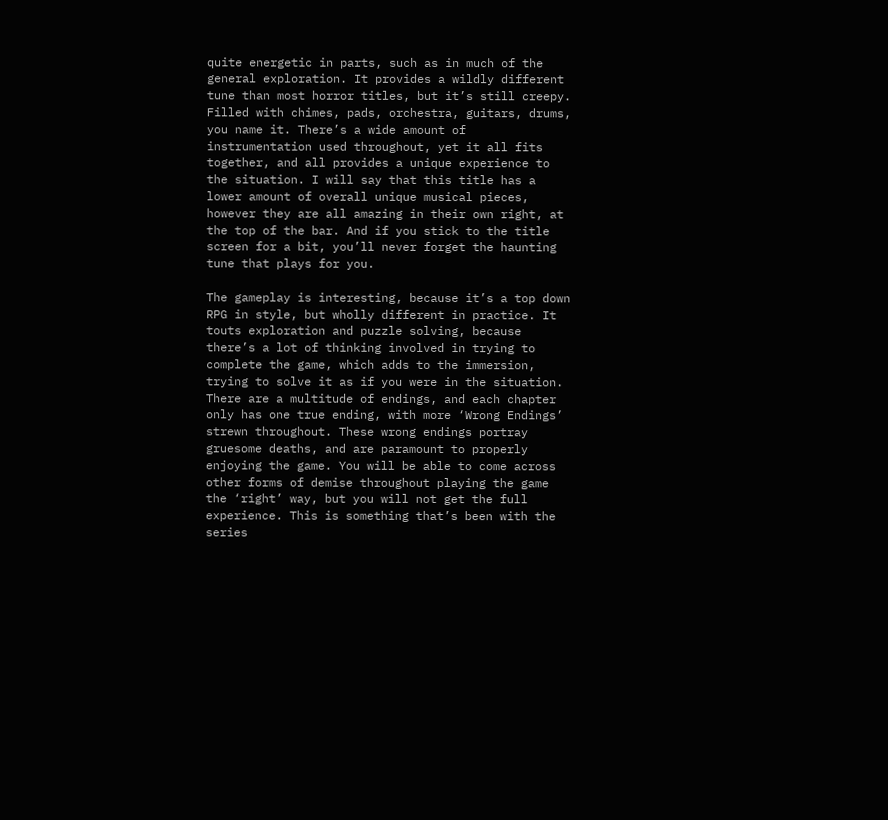quite energetic in parts, such as in much of the general exploration. It provides a wildly different tune than most horror titles, but it’s still creepy. Filled with chimes, pads, orchestra, guitars, drums, you name it. There’s a wide amount of instrumentation used throughout, yet it all fits together, and all provides a unique experience to the situation. I will say that this title has a lower amount of overall unique musical pieces, however they are all amazing in their own right, at the top of the bar. And if you stick to the title screen for a bit, you’ll never forget the haunting tune that plays for you.

The gameplay is interesting, because it’s a top down RPG in style, but wholly different in practice. It touts exploration and puzzle solving, because there’s a lot of thinking involved in trying to complete the game, which adds to the immersion, trying to solve it as if you were in the situation. There are a multitude of endings, and each chapter only has one true ending, with more ‘Wrong Endings’ strewn throughout. These wrong endings portray gruesome deaths, and are paramount to properly enjoying the game. You will be able to come across other forms of demise throughout playing the game the ‘right’ way, but you will not get the full experience. This is something that’s been with the series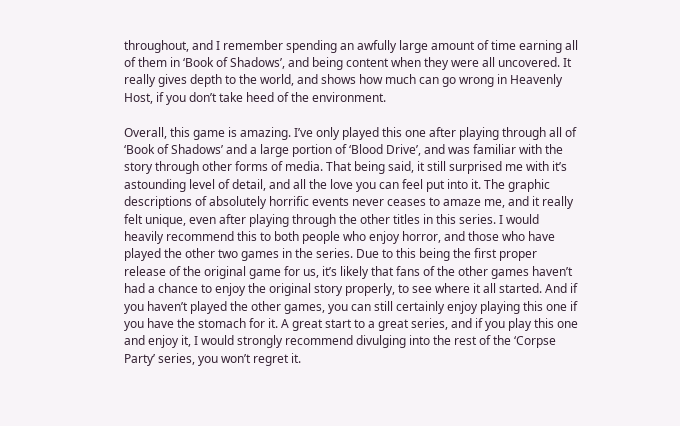throughout, and I remember spending an awfully large amount of time earning all of them in ‘Book of Shadows’, and being content when they were all uncovered. It really gives depth to the world, and shows how much can go wrong in Heavenly Host, if you don’t take heed of the environment.

Overall, this game is amazing. I’ve only played this one after playing through all of ‘Book of Shadows’ and a large portion of ‘Blood Drive’, and was familiar with the story through other forms of media. That being said, it still surprised me with it’s astounding level of detail, and all the love you can feel put into it. The graphic descriptions of absolutely horrific events never ceases to amaze me, and it really felt unique, even after playing through the other titles in this series. I would heavily recommend this to both people who enjoy horror, and those who have played the other two games in the series. Due to this being the first proper release of the original game for us, it’s likely that fans of the other games haven’t had a chance to enjoy the original story properly, to see where it all started. And if you haven’t played the other games, you can still certainly enjoy playing this one if you have the stomach for it. A great start to a great series, and if you play this one and enjoy it, I would strongly recommend divulging into the rest of the ‘Corpse Party’ series, you won’t regret it.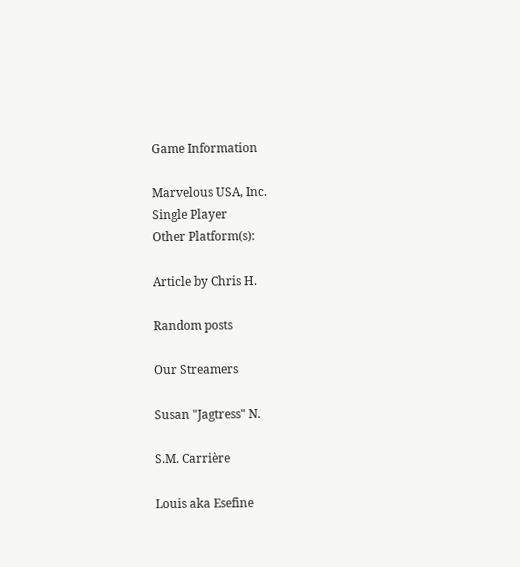Game Information

Marvelous USA, Inc.
Single Player
Other Platform(s):

Article by Chris H.

Random posts

Our Streamers

Susan "Jagtress" N.

S.M. Carrière

Louis aka Esefine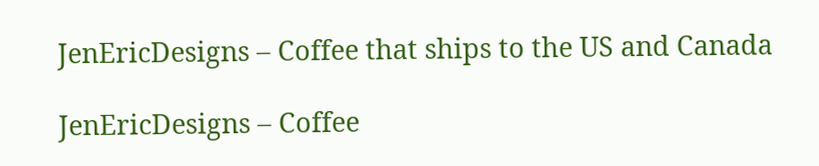JenEricDesigns – Coffee that ships to the US and Canada

JenEricDesigns – Coffee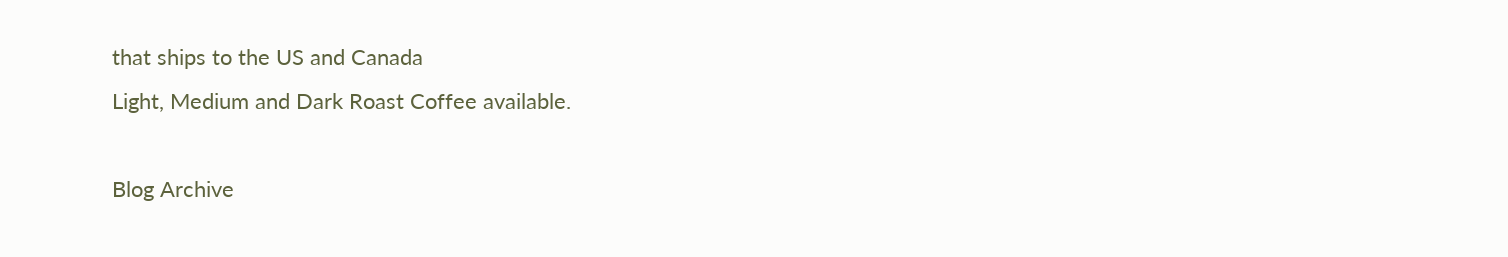that ships to the US and Canada
Light, Medium and Dark Roast Coffee available.

Blog Archive